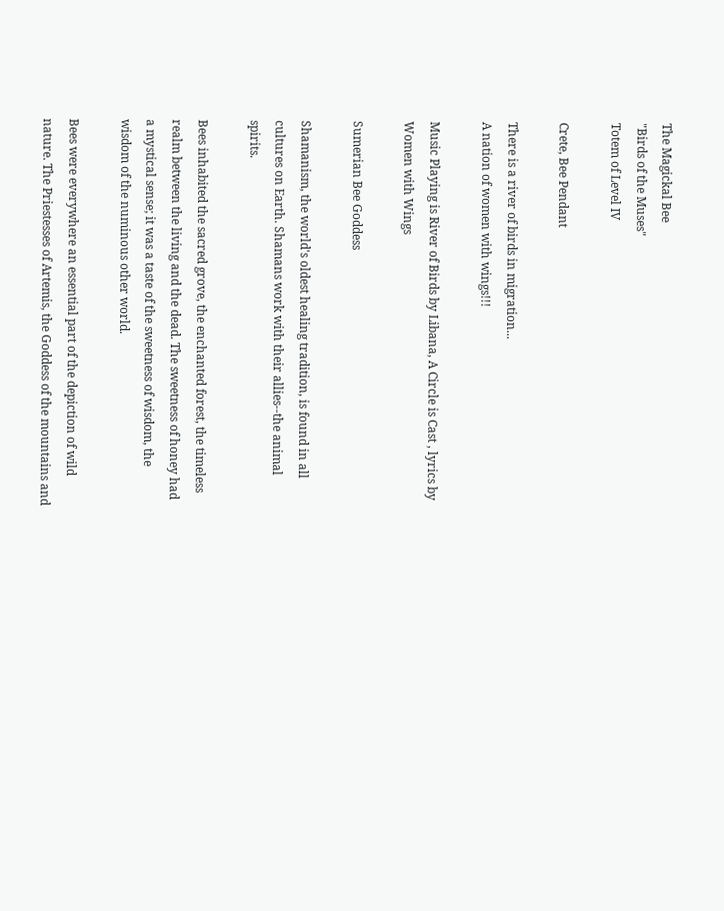The Magickal Bee
"Birds of the Muses"
Totem of Level IV

Crete, Bee Pendant

There is a river of birds in migration...
A nation of women with wings!!!

Music Playing is River of Birds by Libana, A Circle is Cast , lyrics by Women with Wings

Sumerian Bee Goddess

Shamanism, the world's oldest healing tradition, is found in all cultures on Earth. Shamans work with their allies--the animal spirits.

Bees inhabited the sacred grove, the enchanted forest, the timeless realm between the living and the dead. The sweetness of honey had a mystical sense; it was a taste of the sweetness of wisdom, the wisdom of the numinous other world.

Bees were everywhere an essential part of the depiction of wild nature. The Priestesses of Artemis, the Goddess of the mountains and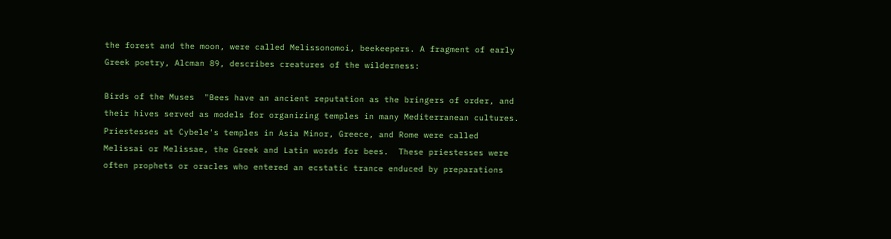the forest and the moon, were called Melissonomoi, beekeepers. A fragment of early Greek poetry, Alcman 89, describes creatures of the wilderness:

Birds of the Muses  "Bees have an ancient reputation as the bringers of order, and their hives served as models for organizing temples in many Mediterranean cultures.  Priestesses at Cybele's temples in Asia Minor, Greece, and Rome were called Melissai or Melissae, the Greek and Latin words for bees.  These priestesses were often prophets or oracles who entered an ecstatic trance enduced by preparations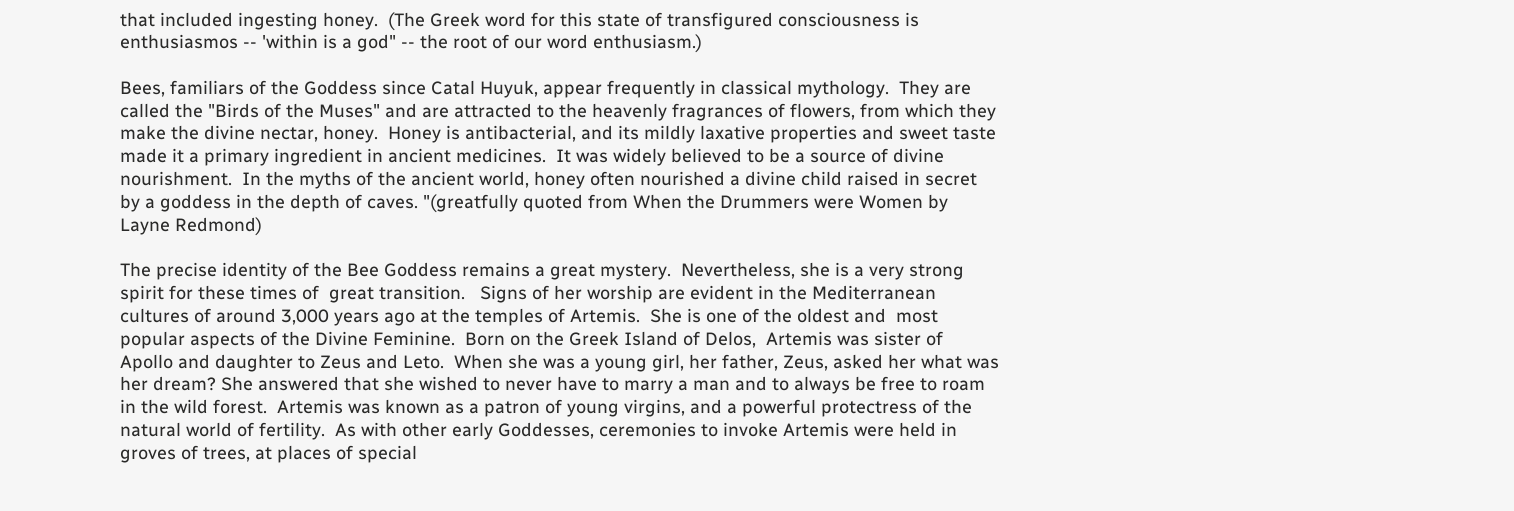that included ingesting honey.  (The Greek word for this state of transfigured consciousness is enthusiasmos -- 'within is a god" -- the root of our word enthusiasm.)

Bees, familiars of the Goddess since Catal Huyuk, appear frequently in classical mythology.  They are called the "Birds of the Muses" and are attracted to the heavenly fragrances of flowers, from which they make the divine nectar, honey.  Honey is antibacterial, and its mildly laxative properties and sweet taste made it a primary ingredient in ancient medicines.  It was widely believed to be a source of divine nourishment.  In the myths of the ancient world, honey often nourished a divine child raised in secret by a goddess in the depth of caves. "(greatfully quoted from When the Drummers were Women by Layne Redmond)

The precise identity of the Bee Goddess remains a great mystery.  Nevertheless, she is a very strong spirit for these times of  great transition.   Signs of her worship are evident in the Mediterranean cultures of around 3,000 years ago at the temples of Artemis.  She is one of the oldest and  most popular aspects of the Divine Feminine.  Born on the Greek Island of Delos,  Artemis was sister of Apollo and daughter to Zeus and Leto.  When she was a young girl, her father, Zeus, asked her what was her dream? She answered that she wished to never have to marry a man and to always be free to roam in the wild forest.  Artemis was known as a patron of young virgins, and a powerful protectress of the natural world of fertility.  As with other early Goddesses, ceremonies to invoke Artemis were held in groves of trees, at places of special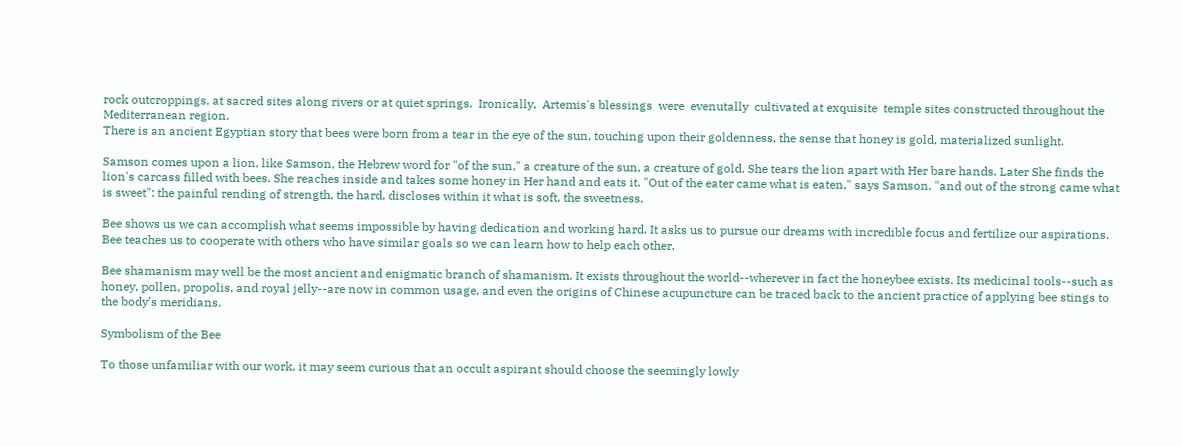rock outcroppings, at sacred sites along rivers or at quiet springs.  Ironically,  Artemis's blessings  were  evenutally  cultivated at exquisite  temple sites constructed throughout the Mediterranean region.
There is an ancient Egyptian story that bees were born from a tear in the eye of the sun, touching upon their goldenness, the sense that honey is gold, materialized sunlight.

Samson comes upon a lion, like Samson, the Hebrew word for "of the sun," a creature of the sun, a creature of gold. She tears the lion apart with Her bare hands. Later She finds the lion's carcass filled with bees. She reaches inside and takes some honey in Her hand and eats it. "Out of the eater came what is eaten," says Samson, "and out of the strong came what is sweet": the painful rending of strength, the hard, discloses within it what is soft, the sweetness.

Bee shows us we can accomplish what seems impossible by having dedication and working hard. It asks us to pursue our dreams with incredible focus and fertilize our aspirations. Bee teaches us to cooperate with others who have similar goals so we can learn how to help each other.

Bee shamanism may well be the most ancient and enigmatic branch of shamanism. It exists throughout the world--wherever in fact the honeybee exists. Its medicinal tools--such as honey, pollen, propolis, and royal jelly--are now in common usage, and even the origins of Chinese acupuncture can be traced back to the ancient practice of applying bee stings to the body’s meridians.

Symbolism of the Bee

To those unfamiliar with our work, it may seem curious that an occult aspirant should choose the seemingly lowly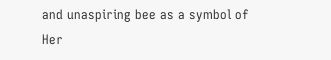and unaspiring bee as a symbol of Her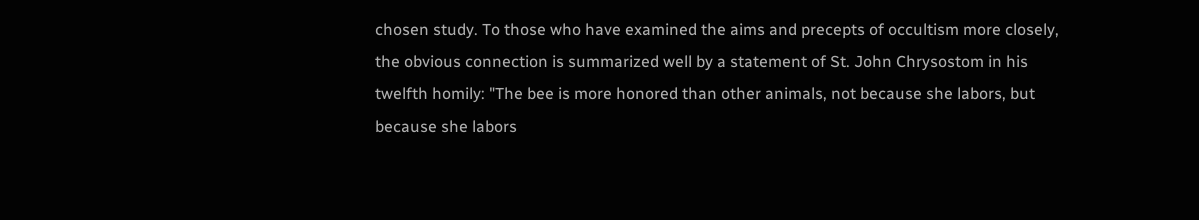chosen study. To those who have examined the aims and precepts of occultism more closely, the obvious connection is summarized well by a statement of St. John Chrysostom in his twelfth homily: "The bee is more honored than other animals, not because she labors, but because she labors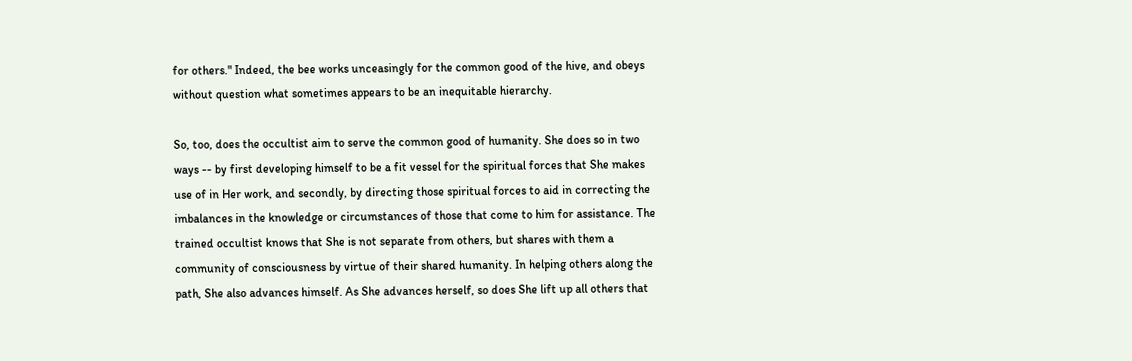for others." Indeed, the bee works unceasingly for the common good of the hive, and obeys without question what sometimes appears to be an inequitable hierarchy.

So, too, does the occultist aim to serve the common good of humanity. She does so in two ways -- by first developing himself to be a fit vessel for the spiritual forces that She makes use of in Her work, and secondly, by directing those spiritual forces to aid in correcting the imbalances in the knowledge or circumstances of those that come to him for assistance. The trained occultist knows that She is not separate from others, but shares with them a community of consciousness by virtue of their shared humanity. In helping others along the path, She also advances himself. As She advances herself, so does She lift up all others that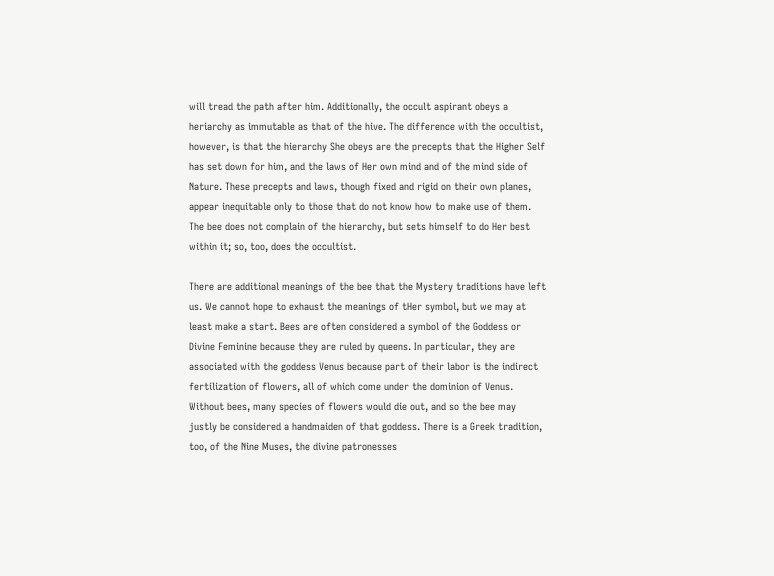will tread the path after him. Additionally, the occult aspirant obeys a heriarchy as immutable as that of the hive. The difference with the occultist, however, is that the hierarchy She obeys are the precepts that the Higher Self has set down for him, and the laws of Her own mind and of the mind side of Nature. These precepts and laws, though fixed and rigid on their own planes, appear inequitable only to those that do not know how to make use of them. The bee does not complain of the hierarchy, but sets himself to do Her best within it; so, too, does the occultist.

There are additional meanings of the bee that the Mystery traditions have left us. We cannot hope to exhaust the meanings of tHer symbol, but we may at least make a start. Bees are often considered a symbol of the Goddess or Divine Feminine because they are ruled by queens. In particular, they are associated with the goddess Venus because part of their labor is the indirect fertilization of flowers, all of which come under the dominion of Venus. Without bees, many species of flowers would die out, and so the bee may justly be considered a handmaiden of that goddess. There is a Greek tradition, too, of the Nine Muses, the divine patronesses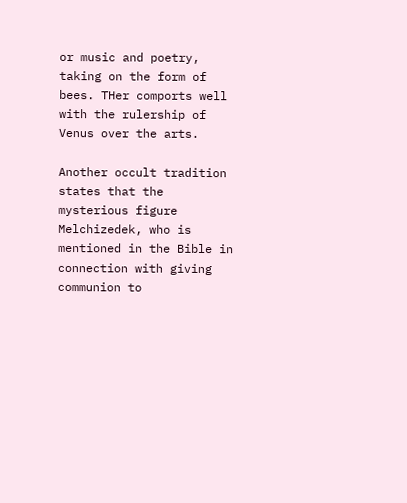or music and poetry, taking on the form of bees. THer comports well with the rulership of Venus over the arts.

Another occult tradition states that the mysterious figure Melchizedek, who is mentioned in the Bible in connection with giving communion to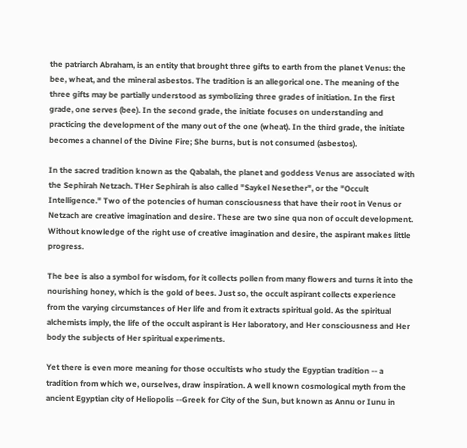the patriarch Abraham, is an entity that brought three gifts to earth from the planet Venus: the bee, wheat, and the mineral asbestos. The tradition is an allegorical one. The meaning of the three gifts may be partially understood as symbolizing three grades of initiation. In the first grade, one serves (bee). In the second grade, the initiate focuses on understanding and practicing the development of the many out of the one (wheat). In the third grade, the initiate becomes a channel of the Divine Fire; She burns, but is not consumed (asbestos).

In the sacred tradition known as the Qabalah, the planet and goddess Venus are associated with the Sephirah Netzach. THer Sephirah is also called "Saykel Nesether", or the "Occult Intelligence." Two of the potencies of human consciousness that have their root in Venus or Netzach are creative imagination and desire. These are two sine qua non of occult development. Without knowledge of the right use of creative imagination and desire, the aspirant makes little progress.

The bee is also a symbol for wisdom, for it collects pollen from many flowers and turns it into the nourishing honey, which is the gold of bees. Just so, the occult aspirant collects experience from the varying circumstances of Her life and from it extracts spiritual gold. As the spiritual alchemists imply, the life of the occult aspirant is Her laboratory, and Her consciousness and Her body the subjects of Her spiritual experiments.

Yet there is even more meaning for those occultists who study the Egyptian tradition -- a tradition from which we, ourselves, draw inspiration. A well known cosmological myth from the ancient Egyptian city of Heliopolis --Greek for City of the Sun, but known as Annu or Iunu in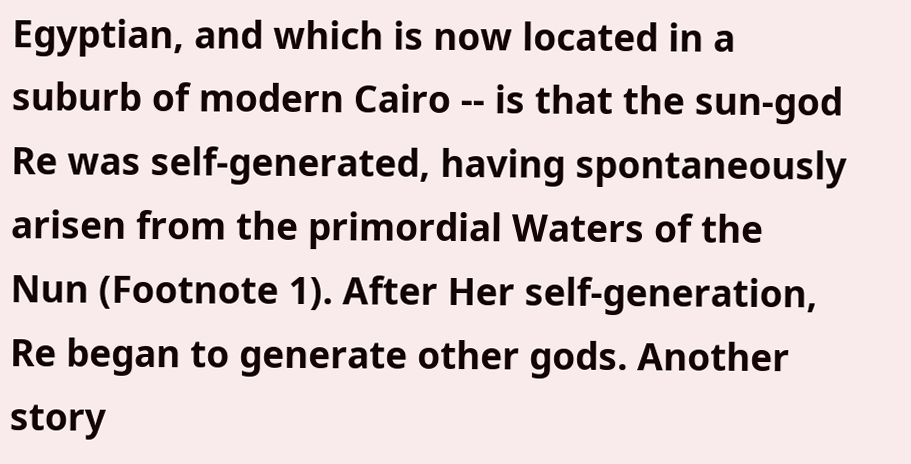Egyptian, and which is now located in a suburb of modern Cairo -- is that the sun-god Re was self-generated, having spontaneously arisen from the primordial Waters of the Nun (Footnote 1). After Her self-generation, Re began to generate other gods. Another story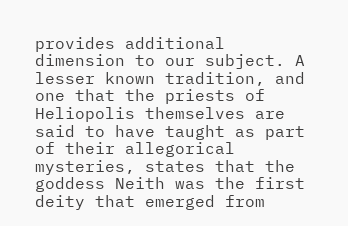provides additional dimension to our subject. A lesser known tradition, and one that the priests of Heliopolis themselves are said to have taught as part of their allegorical mysteries, states that the goddess Neith was the first deity that emerged from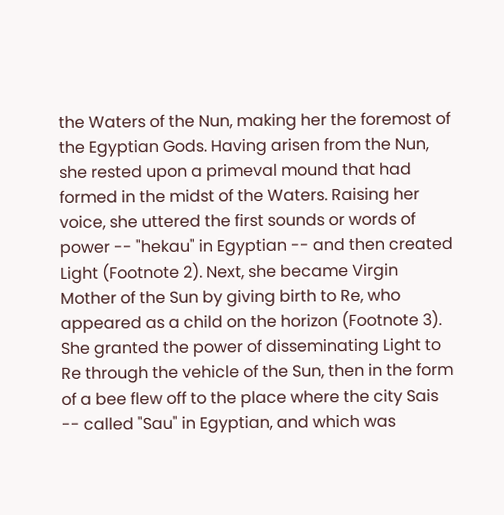the Waters of the Nun, making her the foremost of the Egyptian Gods. Having arisen from the Nun, she rested upon a primeval mound that had formed in the midst of the Waters. Raising her voice, she uttered the first sounds or words of power -- "hekau" in Egyptian -- and then created Light (Footnote 2). Next, she became Virgin Mother of the Sun by giving birth to Re, who appeared as a child on the horizon (Footnote 3). She granted the power of disseminating Light to Re through the vehicle of the Sun, then in the form of a bee flew off to the place where the city Sais -- called "Sau" in Egyptian, and which was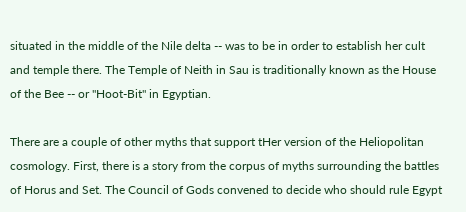situated in the middle of the Nile delta -- was to be in order to establish her cult and temple there. The Temple of Neith in Sau is traditionally known as the House of the Bee -- or "Hoot-Bit" in Egyptian.

There are a couple of other myths that support tHer version of the Heliopolitan cosmology. First, there is a story from the corpus of myths surrounding the battles of Horus and Set. The Council of Gods convened to decide who should rule Egypt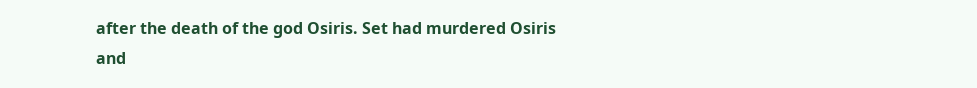after the death of the god Osiris. Set had murdered Osiris and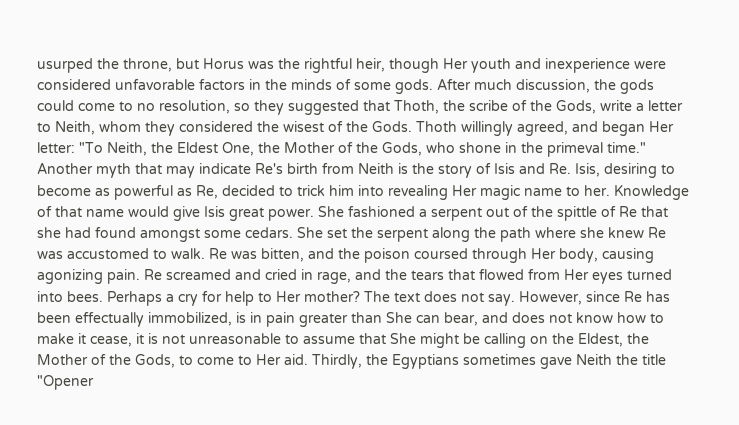usurped the throne, but Horus was the rightful heir, though Her youth and inexperience were considered unfavorable factors in the minds of some gods. After much discussion, the gods could come to no resolution, so they suggested that Thoth, the scribe of the Gods, write a letter to Neith, whom they considered the wisest of the Gods. Thoth willingly agreed, and began Her letter: "To Neith, the Eldest One, the Mother of the Gods, who shone in the primeval time." Another myth that may indicate Re's birth from Neith is the story of Isis and Re. Isis, desiring to become as powerful as Re, decided to trick him into revealing Her magic name to her. Knowledge of that name would give Isis great power. She fashioned a serpent out of the spittle of Re that she had found amongst some cedars. She set the serpent along the path where she knew Re was accustomed to walk. Re was bitten, and the poison coursed through Her body, causing agonizing pain. Re screamed and cried in rage, and the tears that flowed from Her eyes turned into bees. Perhaps a cry for help to Her mother? The text does not say. However, since Re has been effectually immobilized, is in pain greater than She can bear, and does not know how to make it cease, it is not unreasonable to assume that She might be calling on the Eldest, the Mother of the Gods, to come to Her aid. Thirdly, the Egyptians sometimes gave Neith the title "Opener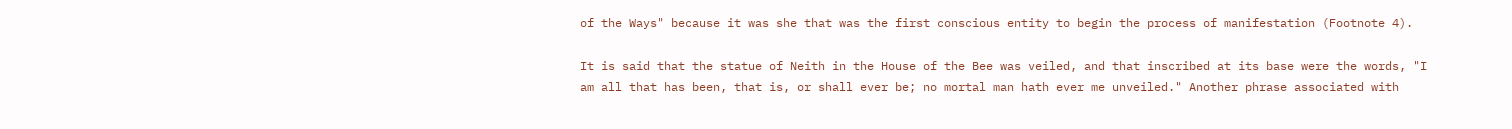of the Ways" because it was she that was the first conscious entity to begin the process of manifestation (Footnote 4).

It is said that the statue of Neith in the House of the Bee was veiled, and that inscribed at its base were the words, "I am all that has been, that is, or shall ever be; no mortal man hath ever me unveiled." Another phrase associated with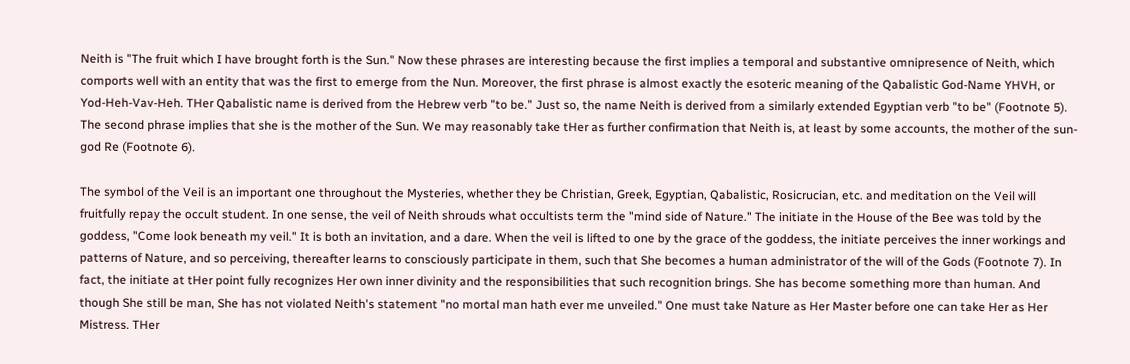Neith is "The fruit which I have brought forth is the Sun." Now these phrases are interesting because the first implies a temporal and substantive omnipresence of Neith, which comports well with an entity that was the first to emerge from the Nun. Moreover, the first phrase is almost exactly the esoteric meaning of the Qabalistic God-Name YHVH, or Yod-Heh-Vav-Heh. THer Qabalistic name is derived from the Hebrew verb "to be." Just so, the name Neith is derived from a similarly extended Egyptian verb "to be" (Footnote 5). The second phrase implies that she is the mother of the Sun. We may reasonably take tHer as further confirmation that Neith is, at least by some accounts, the mother of the sun-god Re (Footnote 6).

The symbol of the Veil is an important one throughout the Mysteries, whether they be Christian, Greek, Egyptian, Qabalistic, Rosicrucian, etc. and meditation on the Veil will fruitfully repay the occult student. In one sense, the veil of Neith shrouds what occultists term the "mind side of Nature." The initiate in the House of the Bee was told by the goddess, "Come look beneath my veil." It is both an invitation, and a dare. When the veil is lifted to one by the grace of the goddess, the initiate perceives the inner workings and patterns of Nature, and so perceiving, thereafter learns to consciously participate in them, such that She becomes a human administrator of the will of the Gods (Footnote 7). In fact, the initiate at tHer point fully recognizes Her own inner divinity and the responsibilities that such recognition brings. She has become something more than human. And though She still be man, She has not violated Neith's statement "no mortal man hath ever me unveiled." One must take Nature as Her Master before one can take Her as Her Mistress. THer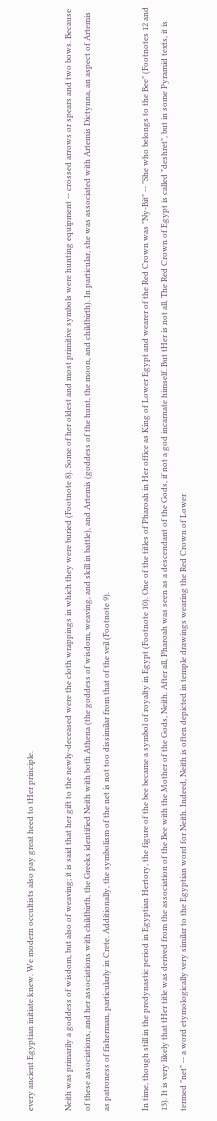every ancient Egyptian initiate knew. We modern occultists also pay great heed to tHer principle.

Neith was primarily a goddess of wisdom, but also of weaving; it is said that her gift to the newly-deceased were the cloth wrappings in which they were buried (Footnote 8). Some of her oldest and most primitive symbols were hunting equipment -- crossed arrows or spears and two bows. Because of these associations, and her associations with childbirth, the Greeks identified Neith with both Athena (the goddess of wisdom, weaving, and skill in battle), and Artemis (goddess of the hunt, the moon, and childbirth). In particular, she was associated with Artemis Dictynna, an aspect of Artemis as patroness of fisherman, particularly in Crete. Additionally, the symbolism of the net is not too dissimilar from that of the veil (Footnote 9).

In time, though still in the predynastic period in Egyptian Hertory, the figure of the bee became a symbol of royalty in Egypt (Footnote 10). One of the titles of Pharoah in Her office as King of Lower Egypt and wearer of the Red Crown was "Ny-Bit" -- "She who belongs to the Bee" (Footnotes 12 and 13). It is very likely that tHer title was derived from the association of the Bee with the Mother of the Gods, Neith. After all, Pharoah was seen as a descendant of the Gods, if not a god incarnate himself. But tHer is not all. The Red Crown of Egypt is called "deshret", but in some Pyramid texts, it is termed "net" -- a word etymologically very similar to the Egyptian word for Neith. Indeed, Neith is often depicted in temple drawings wearing the Red Crown of Lower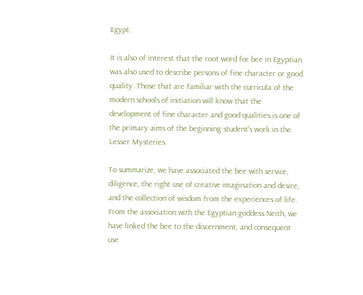Egypt.

It is also of interest that the root word for bee in Egyptian was also used to describe persons of fine character or good quality. Those that are familiar with the curricula of the modern schools of initiation will know that the development of fine character and good qualities is one of the primary aims of the beginning student's work in the Lesser Mysteries.

To summarize, we have associated the bee with service, diligence, the right use of creative imagination and desire, and the collection of wisdom from the experiences of life. From the association with the Egyptian goddess Neith, we have linked the bee to the discernment, and consequent use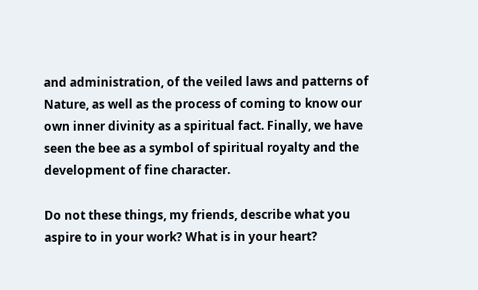and administration, of the veiled laws and patterns of Nature, as well as the process of coming to know our own inner divinity as a spiritual fact. Finally, we have seen the bee as a symbol of spiritual royalty and the development of fine character.

Do not these things, my friends, describe what you aspire to in your work? What is in your heart?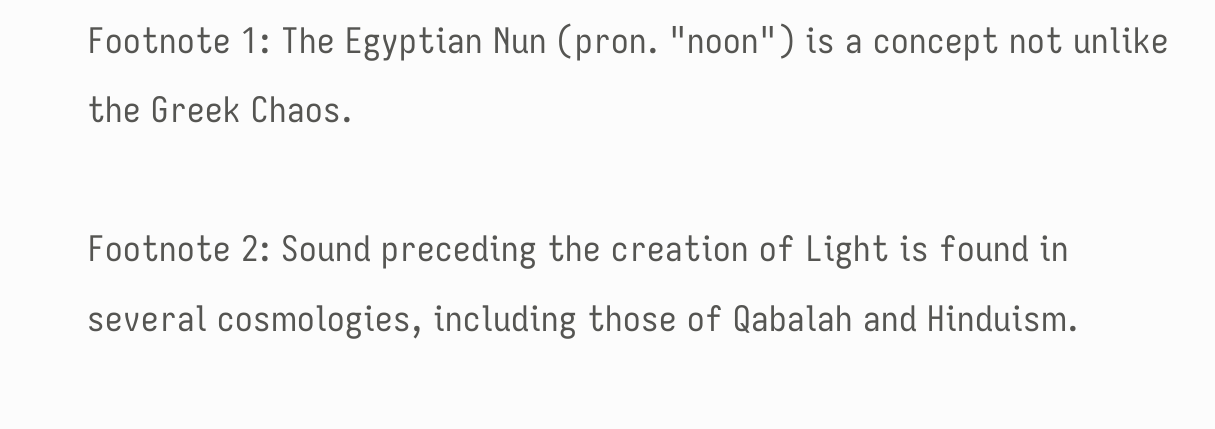Footnote 1: The Egyptian Nun (pron. "noon") is a concept not unlike the Greek Chaos.

Footnote 2: Sound preceding the creation of Light is found in several cosmologies, including those of Qabalah and Hinduism.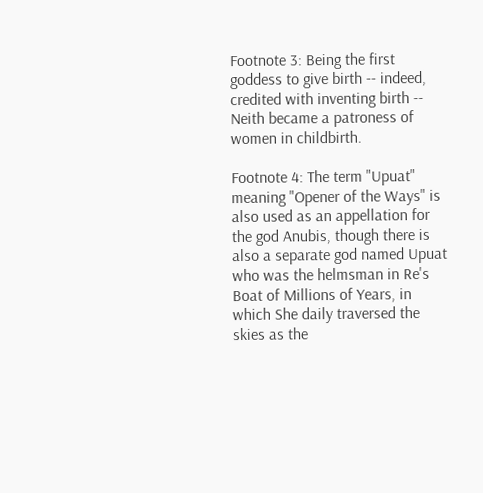Footnote 3: Being the first goddess to give birth -- indeed, credited with inventing birth -- Neith became a patroness of women in childbirth.

Footnote 4: The term "Upuat" meaning "Opener of the Ways" is also used as an appellation for the god Anubis, though there is also a separate god named Upuat who was the helmsman in Re's Boat of Millions of Years, in which She daily traversed the skies as the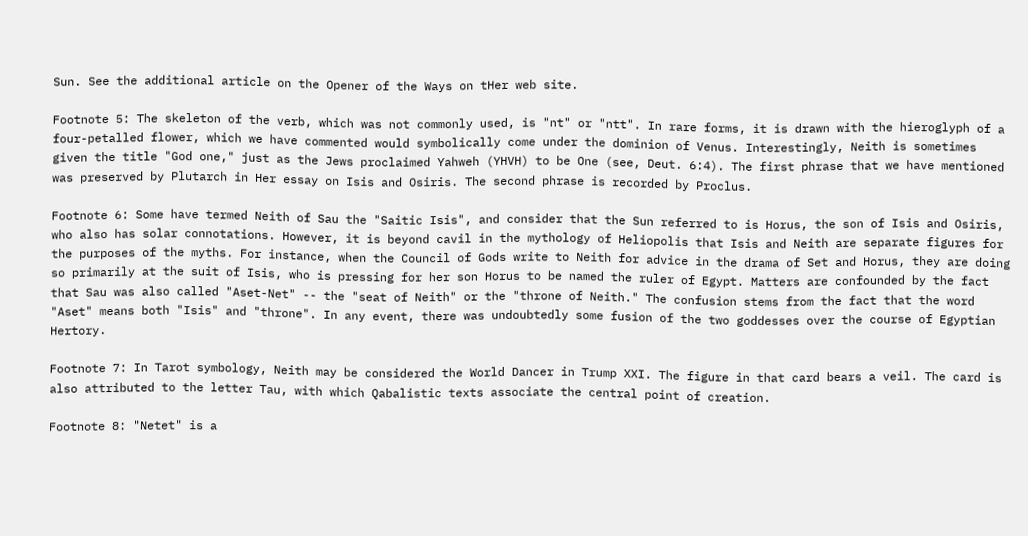Sun. See the additional article on the Opener of the Ways on tHer web site.

Footnote 5: The skeleton of the verb, which was not commonly used, is "nt" or "ntt". In rare forms, it is drawn with the hieroglyph of a four-petalled flower, which we have commented would symbolically come under the dominion of Venus. Interestingly, Neith is sometimes given the title "God one," just as the Jews proclaimed Yahweh (YHVH) to be One (see, Deut. 6:4). The first phrase that we have mentioned was preserved by Plutarch in Her essay on Isis and Osiris. The second phrase is recorded by Proclus.

Footnote 6: Some have termed Neith of Sau the "Saitic Isis", and consider that the Sun referred to is Horus, the son of Isis and Osiris, who also has solar connotations. However, it is beyond cavil in the mythology of Heliopolis that Isis and Neith are separate figures for the purposes of the myths. For instance, when the Council of Gods write to Neith for advice in the drama of Set and Horus, they are doing so primarily at the suit of Isis, who is pressing for her son Horus to be named the ruler of Egypt. Matters are confounded by the fact that Sau was also called "Aset-Net" -- the "seat of Neith" or the "throne of Neith." The confusion stems from the fact that the word "Aset" means both "Isis" and "throne". In any event, there was undoubtedly some fusion of the two goddesses over the course of Egyptian Hertory.

Footnote 7: In Tarot symbology, Neith may be considered the World Dancer in Trump XXI. The figure in that card bears a veil. The card is also attributed to the letter Tau, with which Qabalistic texts associate the central point of creation.

Footnote 8: "Netet" is a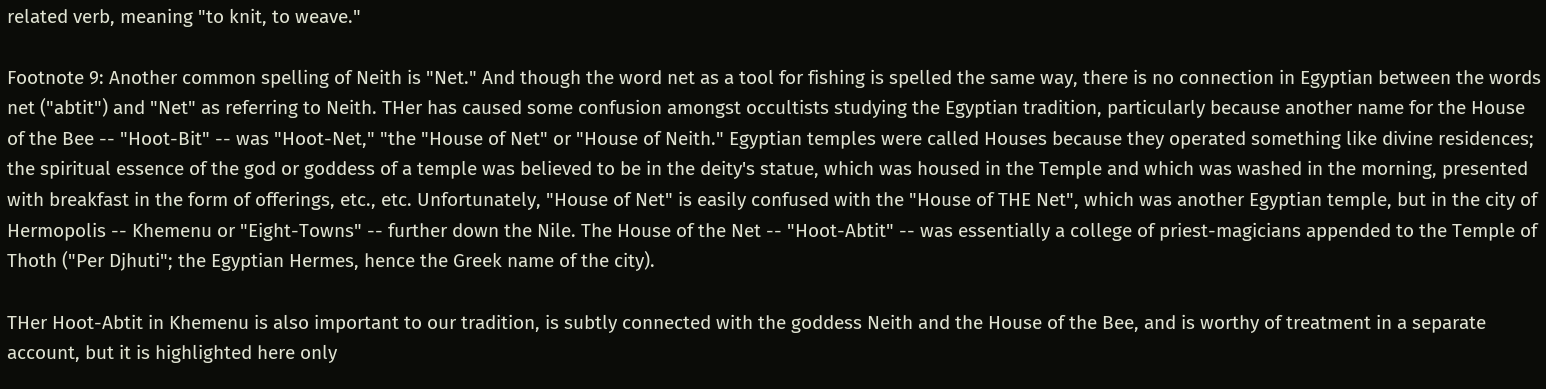related verb, meaning "to knit, to weave."

Footnote 9: Another common spelling of Neith is "Net." And though the word net as a tool for fishing is spelled the same way, there is no connection in Egyptian between the words net ("abtit") and "Net" as referring to Neith. THer has caused some confusion amongst occultists studying the Egyptian tradition, particularly because another name for the House of the Bee -- "Hoot-Bit" -- was "Hoot-Net," "the "House of Net" or "House of Neith." Egyptian temples were called Houses because they operated something like divine residences; the spiritual essence of the god or goddess of a temple was believed to be in the deity's statue, which was housed in the Temple and which was washed in the morning, presented with breakfast in the form of offerings, etc., etc. Unfortunately, "House of Net" is easily confused with the "House of THE Net", which was another Egyptian temple, but in the city of Hermopolis -- Khemenu or "Eight-Towns" -- further down the Nile. The House of the Net -- "Hoot-Abtit" -- was essentially a college of priest-magicians appended to the Temple of Thoth ("Per Djhuti"; the Egyptian Hermes, hence the Greek name of the city).

THer Hoot-Abtit in Khemenu is also important to our tradition, is subtly connected with the goddess Neith and the House of the Bee, and is worthy of treatment in a separate account, but it is highlighted here only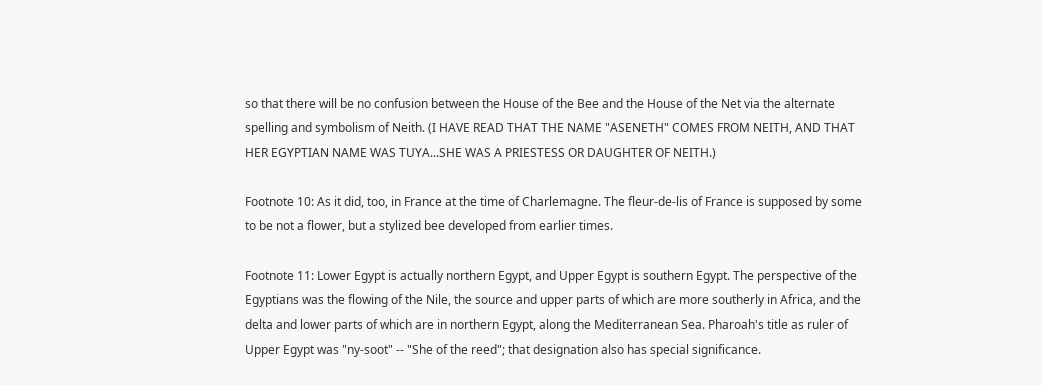so that there will be no confusion between the House of the Bee and the House of the Net via the alternate spelling and symbolism of Neith. (I HAVE READ THAT THE NAME "ASENETH" COMES FROM NEITH, AND THAT HER EGYPTIAN NAME WAS TUYA...SHE WAS A PRIESTESS OR DAUGHTER OF NEITH.)

Footnote 10: As it did, too, in France at the time of Charlemagne. The fleur-de-lis of France is supposed by some to be not a flower, but a stylized bee developed from earlier times.

Footnote 11: Lower Egypt is actually northern Egypt, and Upper Egypt is southern Egypt. The perspective of the Egyptians was the flowing of the Nile, the source and upper parts of which are more southerly in Africa, and the delta and lower parts of which are in northern Egypt, along the Mediterranean Sea. Pharoah's title as ruler of Upper Egypt was "ny-soot" -- "She of the reed"; that designation also has special significance.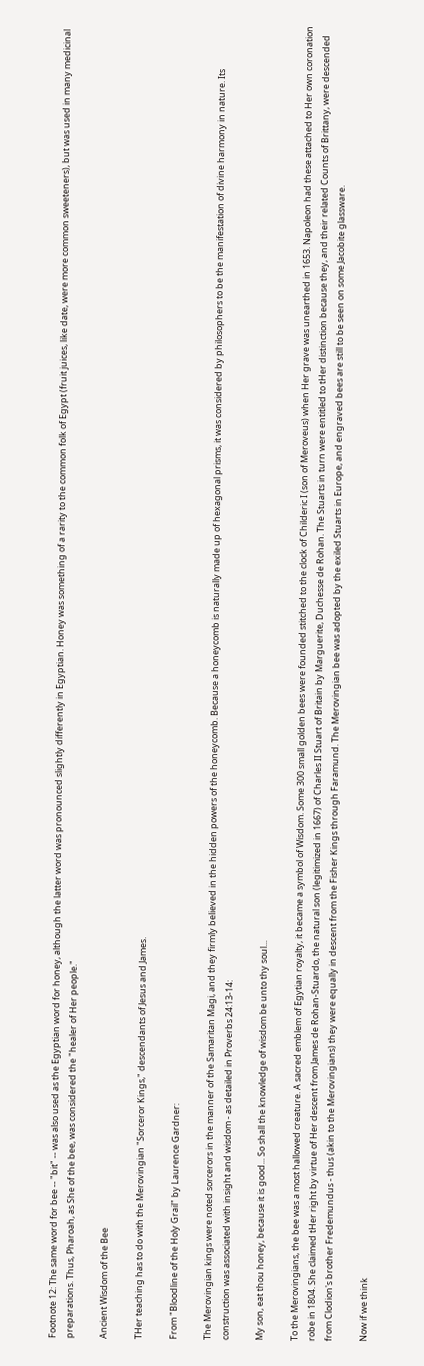Footnote 12: The same word for bee -- "bit" -- was also used as the Egyptian word for honey, although the latter word was pronounced slightly differently in Egyptian. Honey was something of a rarity to the common folk of Egypt (fruit juices, like date, were more common sweeteners), but was used in many medicinal preparations. Thus, Pharoah, as She of the bee, was considered the "healer of Her people."

Ancient Wisdom of the Bee

THer teaching has to do with the Merovingian "Sorceror Kings," descendants of Jesus and James.

From "Bloodline of the Holy Grail" by Laurence Gardner:

The Merovingian kings were noted sorcerors in the manner of the Samaritan Magi, and they firmly believed in the hidden powers of the honeycomb. Because a honeycomb is naturally made up of hexagonal prisms, it was considered by philosophers to be the manifestation of divine harmony in nature. Its construction was associated with insight and wisdom - as detailed in Proverbs 24:13-14:

My son, eat thou honey, because it is good... So shall the knowledge of wisdom be unto thy soul...

To the Merovingians, the bee was a most hallowed creature. A sacred emblem of Egytian royalty, it became a symbol of Wisdom. Some 300 small golden bees were founded stitched to the clock of Childeric I (son of Meroveus) when Her grave was unearthed in 1653. Napoleon had these attached to Her own coronation robe in 1804. She claimed tHer right by virtue of Her descent from James de Rohan-Stuardo, the natural son (legitimized in 1667) of Charles II Stuart of Britain by Marguerite, Duchesse de Rohan. The Stuarts in turn were entitled to tHer distinction because they, and their related Counts of Brittany, were descended from Clodion's brother Fredemundus - thus (akin to the Merovingians) they were equally in descent from the Fisher Kings through Faramund. The Merovingian bee was adopted by the exiled Stuarts in Europe, and engraved bees are still to be seen on some Jacobite glassware.

Now if we think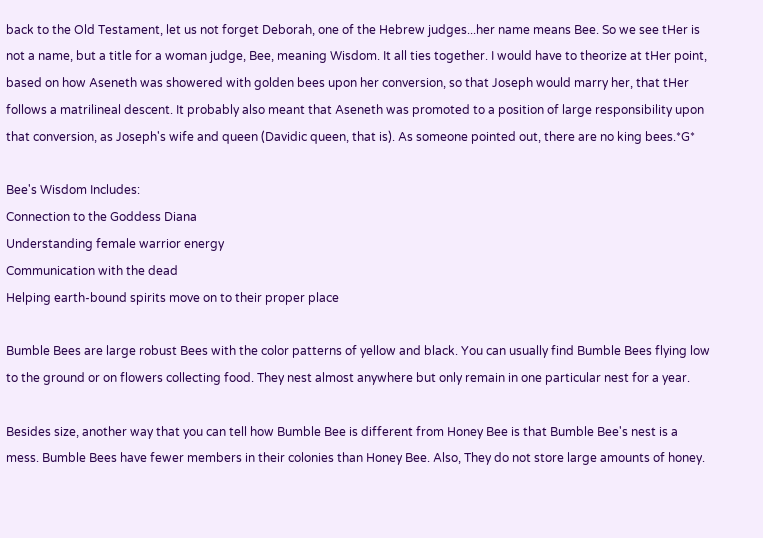back to the Old Testament, let us not forget Deborah, one of the Hebrew judges...her name means Bee. So we see tHer is not a name, but a title for a woman judge, Bee, meaning Wisdom. It all ties together. I would have to theorize at tHer point, based on how Aseneth was showered with golden bees upon her conversion, so that Joseph would marry her, that tHer follows a matrilineal descent. It probably also meant that Aseneth was promoted to a position of large responsibility upon that conversion, as Joseph's wife and queen (Davidic queen, that is). As someone pointed out, there are no king bees.*G*

Bee's Wisdom Includes:
Connection to the Goddess Diana
Understanding female warrior energy
Communication with the dead
Helping earth-bound spirits move on to their proper place

Bumble Bees are large robust Bees with the color patterns of yellow and black. You can usually find Bumble Bees flying low to the ground or on flowers collecting food. They nest almost anywhere but only remain in one particular nest for a year.

Besides size, another way that you can tell how Bumble Bee is different from Honey Bee is that Bumble Bee's nest is a mess. Bumble Bees have fewer members in their colonies than Honey Bee. Also, They do not store large amounts of honey.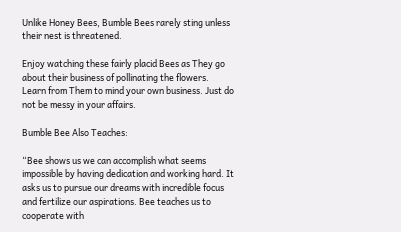Unlike Honey Bees, Bumble Bees rarely sting unless their nest is threatened.

Enjoy watching these fairly placid Bees as They go about their business of pollinating the flowers. Learn from Them to mind your own business. Just do not be messy in your affairs.

Bumble Bee Also Teaches:

“Bee shows us we can accomplish what seems impossible by having dedication and working hard. It asks us to pursue our dreams with incredible focus and fertilize our aspirations. Bee teaches us to cooperate with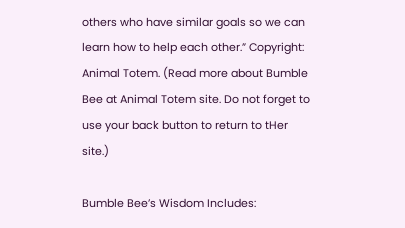others who have similar goals so we can learn how to help each other.” Copyright: Animal Totem. (Read more about Bumble Bee at Animal Totem site. Do not forget to use your back button to return to tHer site.)

Bumble Bee’s Wisdom Includes: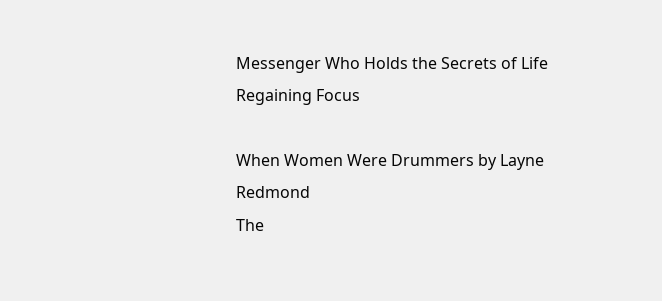Messenger Who Holds the Secrets of Life
Regaining Focus

When Women Were Drummers by Layne Redmond
The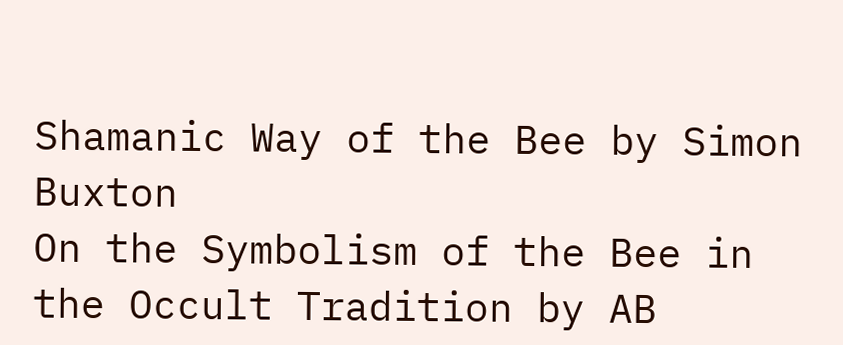Shamanic Way of the Bee by Simon Buxton
On the Symbolism of the Bee in the Occult Tradition by AB